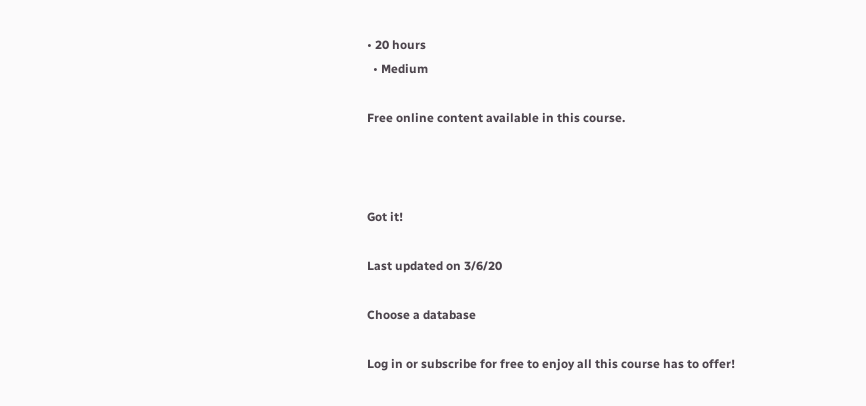• 20 hours
  • Medium

Free online content available in this course.



Got it!

Last updated on 3/6/20

Choose a database

Log in or subscribe for free to enjoy all this course has to offer!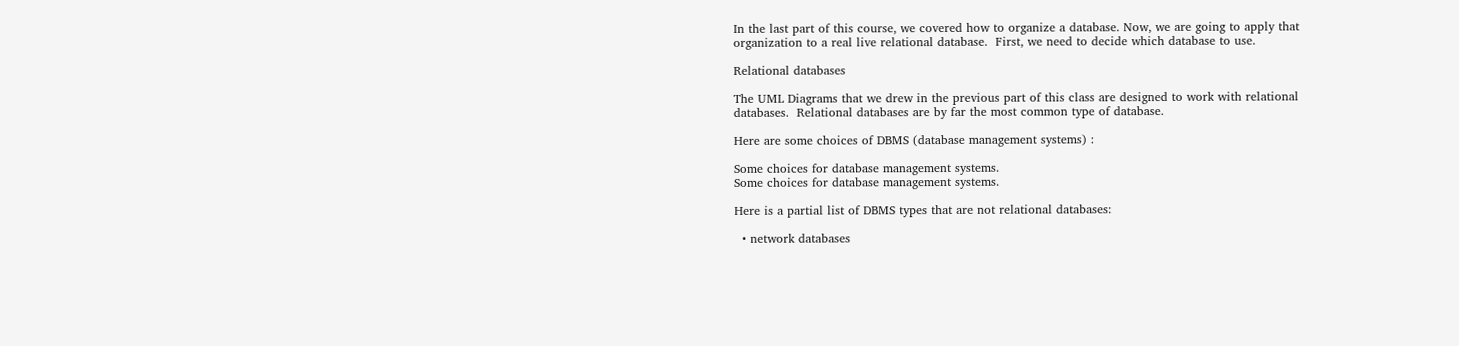In the last part of this course, we covered how to organize a database. Now, we are going to apply that organization to a real live relational database.  First, we need to decide which database to use.

Relational databases

The UML Diagrams that we drew in the previous part of this class are designed to work with relational databases.  Relational databases are by far the most common type of database.

Here are some choices of DBMS (database management systems) :

Some choices for database management systems.
Some choices for database management systems.

Here is a partial list of DBMS types that are not relational databases:

  • network databases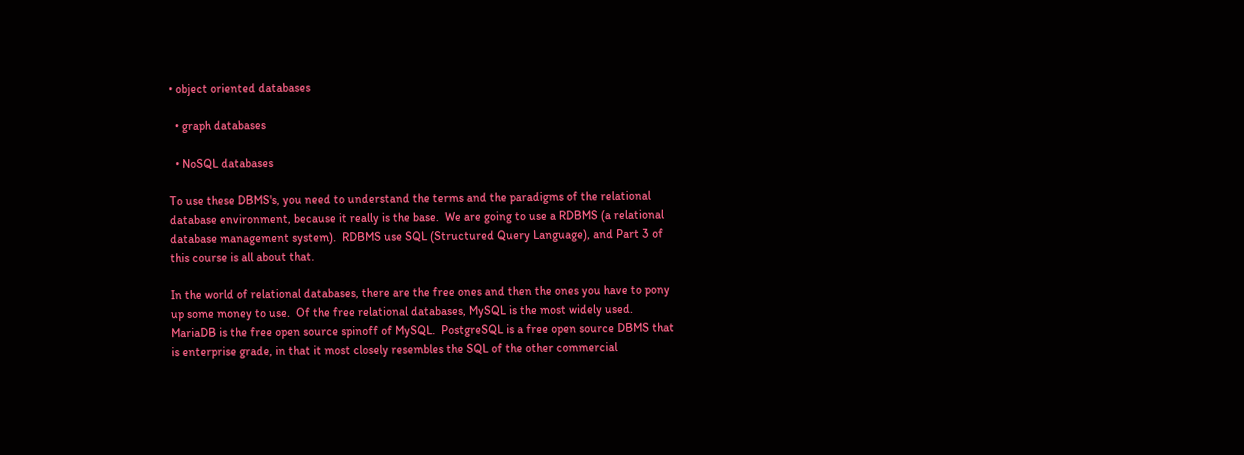• object oriented databases

  • graph databases

  • NoSQL databases

To use these DBMS's, you need to understand the terms and the paradigms of the relational database environment, because it really is the base.  We are going to use a RDBMS (a relational database management system).  RDBMS use SQL (Structured Query Language), and Part 3 of this course is all about that.

In the world of relational databases, there are the free ones and then the ones you have to pony up some money to use.  Of the free relational databases, MySQL is the most widely used.  MariaDB is the free open source spinoff of MySQL.  PostgreSQL is a free open source DBMS that is enterprise grade, in that it most closely resembles the SQL of the other commercial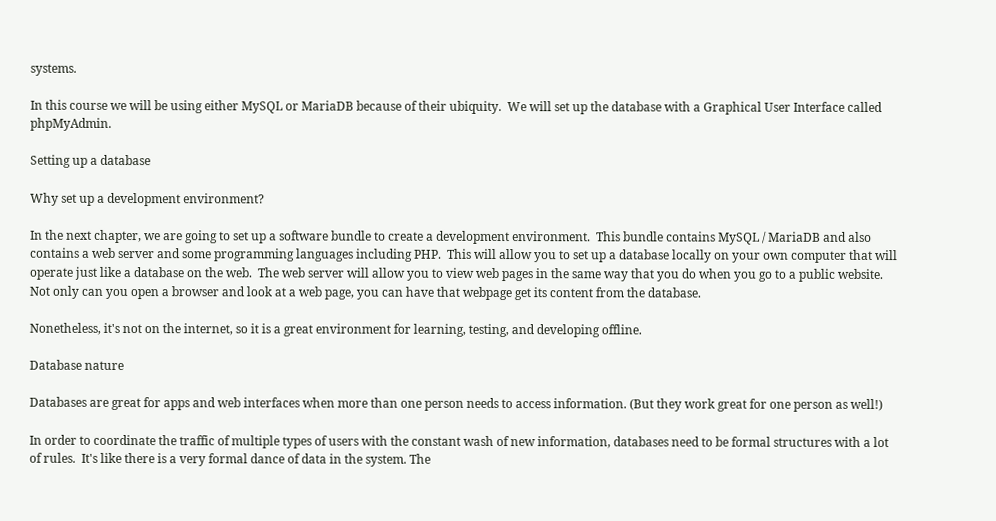systems.

In this course we will be using either MySQL or MariaDB because of their ubiquity.  We will set up the database with a Graphical User Interface called phpMyAdmin.

Setting up a database

Why set up a development environment?

In the next chapter, we are going to set up a software bundle to create a development environment.  This bundle contains MySQL / MariaDB and also contains a web server and some programming languages including PHP.  This will allow you to set up a database locally on your own computer that will operate just like a database on the web.  The web server will allow you to view web pages in the same way that you do when you go to a public website.  Not only can you open a browser and look at a web page, you can have that webpage get its content from the database.

Nonetheless, it's not on the internet, so it is a great environment for learning, testing, and developing offline.

Database nature

Databases are great for apps and web interfaces when more than one person needs to access information. (But they work great for one person as well!)

In order to coordinate the traffic of multiple types of users with the constant wash of new information, databases need to be formal structures with a lot of rules.  It's like there is a very formal dance of data in the system. The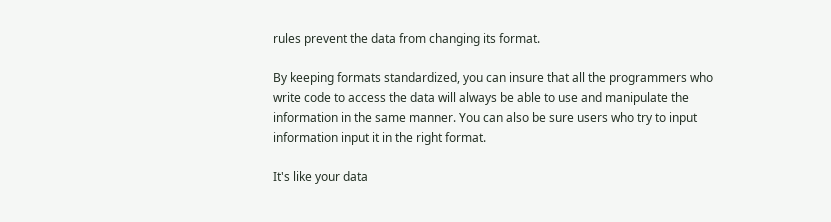rules prevent the data from changing its format.

By keeping formats standardized, you can insure that all the programmers who write code to access the data will always be able to use and manipulate the information in the same manner. You can also be sure users who try to input information input it in the right format.

It's like your data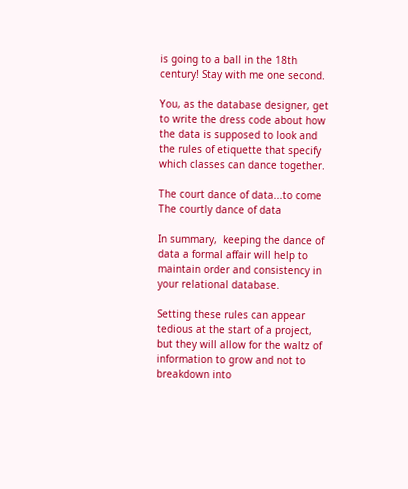is going to a ball in the 18th century! Stay with me one second.

You, as the database designer, get to write the dress code about how the data is supposed to look and the rules of etiquette that specify which classes can dance together.

The court dance of data...to come
The courtly dance of data

In summary,  keeping the dance of data a formal affair will help to maintain order and consistency in your relational database.

Setting these rules can appear tedious at the start of a project,  but they will allow for the waltz of information to grow and not to breakdown into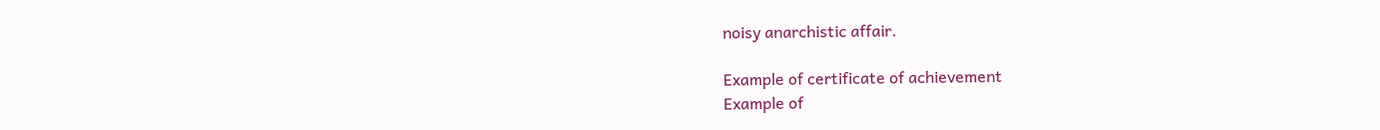noisy anarchistic affair.

Example of certificate of achievement
Example of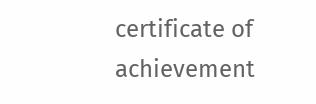certificate of achievement